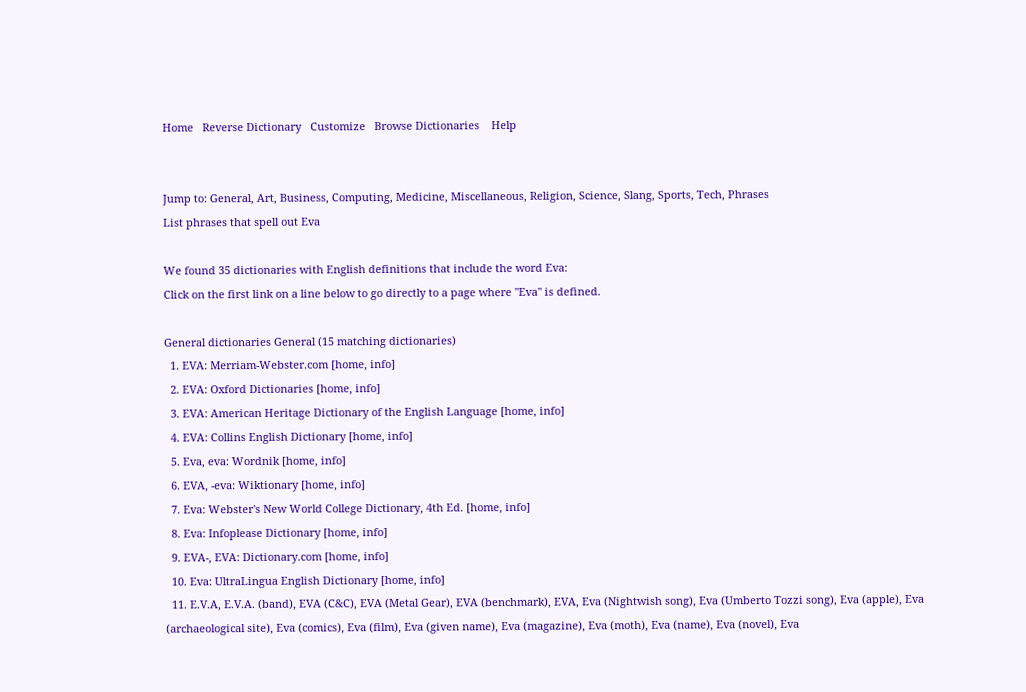Home   Reverse Dictionary   Customize   Browse Dictionaries    Help


Jump to: General, Art, Business, Computing, Medicine, Miscellaneous, Religion, Science, Slang, Sports, Tech, Phrases
List phrases that spell out Eva

We found 35 dictionaries with English definitions that include the word Eva:
Click on the first link on a line below to go directly to a page where "Eva" is defined.

General dictionaries General (15 matching dictionaries)
  1. EVA: Merriam-Webster.com [home, info]
  2. EVA: Oxford Dictionaries [home, info]
  3. EVA: American Heritage Dictionary of the English Language [home, info]
  4. EVA: Collins English Dictionary [home, info]
  5. Eva, eva: Wordnik [home, info]
  6. EVA, -eva: Wiktionary [home, info]
  7. Eva: Webster's New World College Dictionary, 4th Ed. [home, info]
  8. Eva: Infoplease Dictionary [home, info]
  9. EVA-, EVA: Dictionary.com [home, info]
  10. Eva: UltraLingua English Dictionary [home, info]
  11. E.V.A, E.V.A. (band), EVA (C&C), EVA (Metal Gear), EVA (benchmark), EVA, Eva (Nightwish song), Eva (Umberto Tozzi song), Eva (apple), Eva (archaeological site), Eva (comics), Eva (film), Eva (given name), Eva (magazine), Eva (moth), Eva (name), Eva (novel), Eva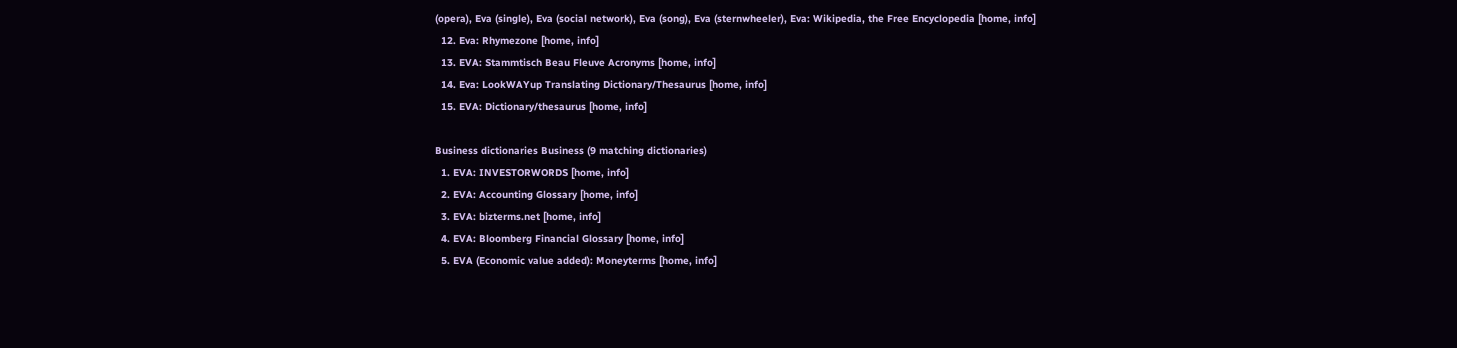(opera), Eva (single), Eva (social network), Eva (song), Eva (sternwheeler), Eva: Wikipedia, the Free Encyclopedia [home, info]
  12. Eva: Rhymezone [home, info]
  13. EVA: Stammtisch Beau Fleuve Acronyms [home, info]
  14. Eva: LookWAYup Translating Dictionary/Thesaurus [home, info]
  15. EVA: Dictionary/thesaurus [home, info]

Business dictionaries Business (9 matching dictionaries)
  1. EVA: INVESTORWORDS [home, info]
  2. EVA: Accounting Glossary [home, info]
  3. EVA: bizterms.net [home, info]
  4. EVA: Bloomberg Financial Glossary [home, info]
  5. EVA (Economic value added): Moneyterms [home, info]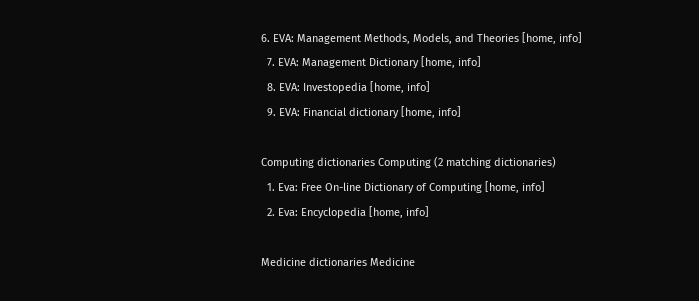6. EVA: Management Methods, Models, and Theories [home, info]
  7. EVA: Management Dictionary [home, info]
  8. EVA: Investopedia [home, info]
  9. EVA: Financial dictionary [home, info]

Computing dictionaries Computing (2 matching dictionaries)
  1. Eva: Free On-line Dictionary of Computing [home, info]
  2. Eva: Encyclopedia [home, info]

Medicine dictionaries Medicine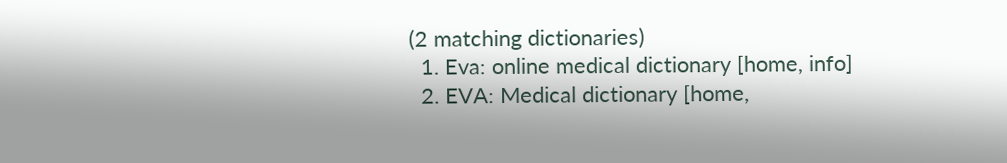(2 matching dictionaries)
  1. Eva: online medical dictionary [home, info]
  2. EVA: Medical dictionary [home,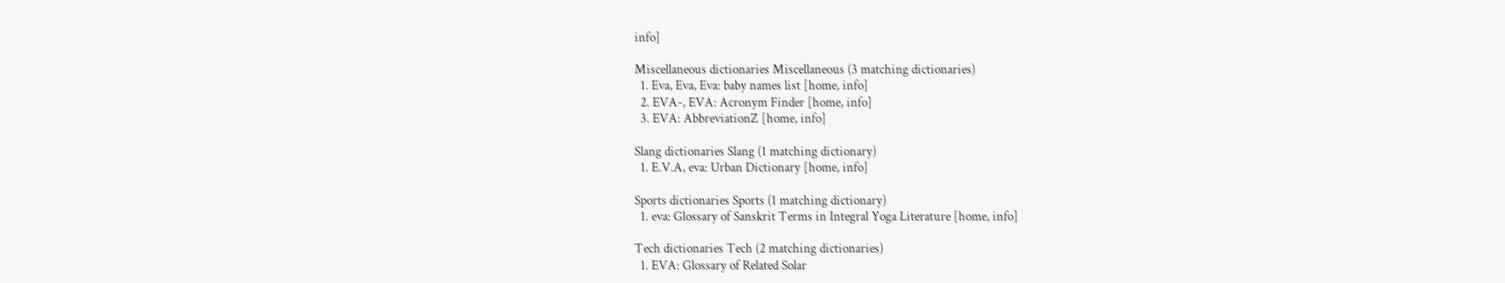info]

Miscellaneous dictionaries Miscellaneous (3 matching dictionaries)
  1. Eva, Eva, Eva: baby names list [home, info]
  2. EVA-, EVA: Acronym Finder [home, info]
  3. EVA: AbbreviationZ [home, info]

Slang dictionaries Slang (1 matching dictionary)
  1. E.V.A, eva: Urban Dictionary [home, info]

Sports dictionaries Sports (1 matching dictionary)
  1. eva: Glossary of Sanskrit Terms in Integral Yoga Literature [home, info]

Tech dictionaries Tech (2 matching dictionaries)
  1. EVA: Glossary of Related Solar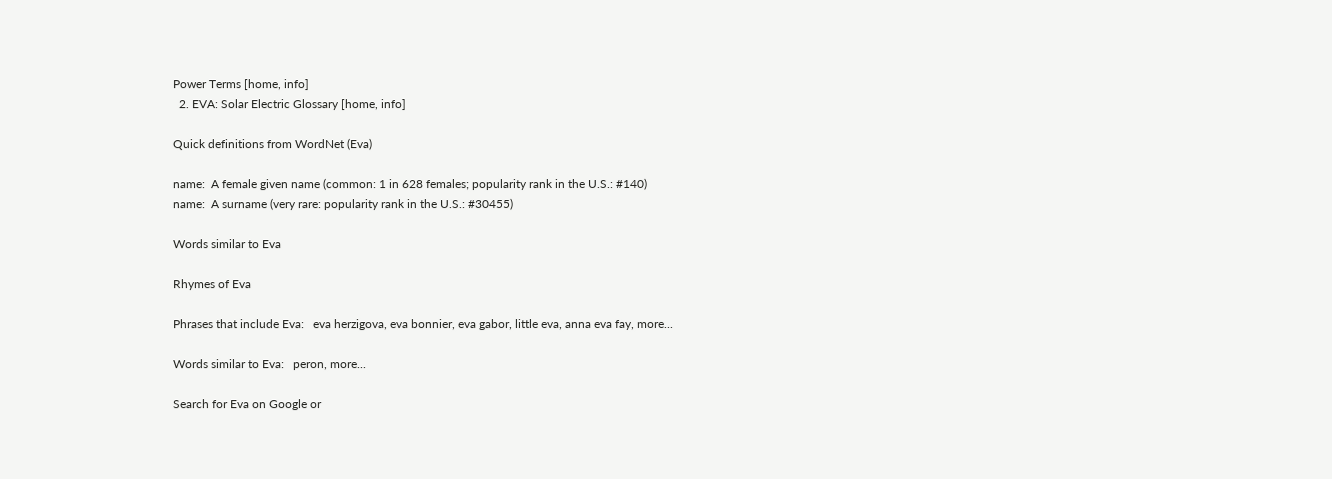Power Terms [home, info]
  2. EVA: Solar Electric Glossary [home, info]

Quick definitions from WordNet (Eva)

name:  A female given name (common: 1 in 628 females; popularity rank in the U.S.: #140)
name:  A surname (very rare: popularity rank in the U.S.: #30455)

Words similar to Eva

Rhymes of Eva

Phrases that include Eva:   eva herzigova, eva bonnier, eva gabor, little eva, anna eva fay, more...

Words similar to Eva:   peron, more...

Search for Eva on Google or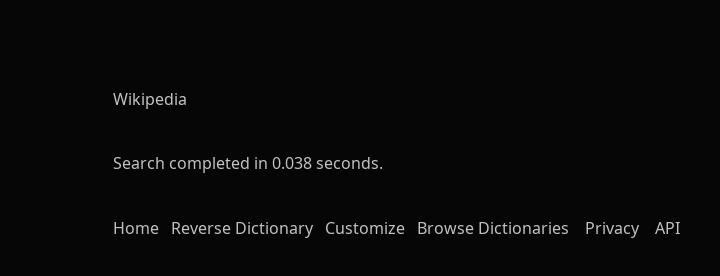Wikipedia

Search completed in 0.038 seconds.

Home   Reverse Dictionary   Customize   Browse Dictionaries    Privacy    API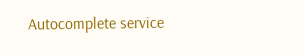Autocomplete service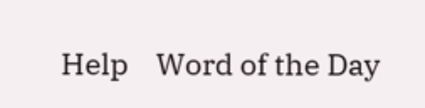Help    Word of the Day